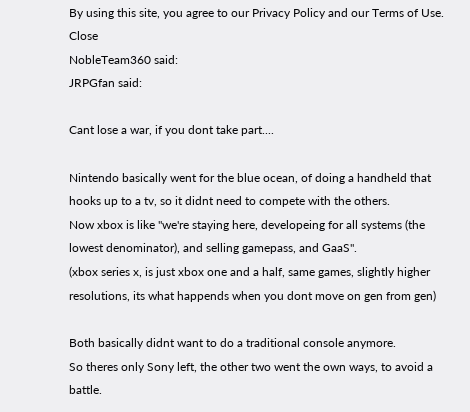By using this site, you agree to our Privacy Policy and our Terms of Use. Close
NobleTeam360 said:
JRPGfan said:

Cant lose a war, if you dont take part....

Nintendo basically went for the blue ocean, of doing a handheld that hooks up to a tv, so it didnt need to compete with the others.
Now xbox is like "we're staying here, developeing for all systems (the lowest denominator), and selling gamepass, and GaaS".
(xbox series x, is just xbox one and a half, same games, slightly higher resolutions, its what happends when you dont move on gen from gen)

Both basically didnt want to do a traditional console anymore.
So theres only Sony left, the other two went the own ways, to avoid a battle.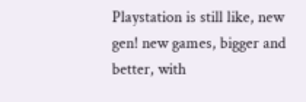Playstation is still like, new gen! new games, bigger and better, with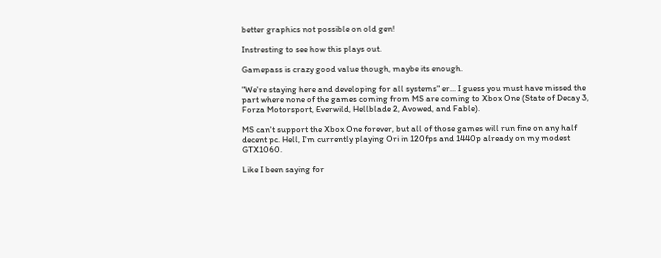better graphics not possible on old gen!

Instresting to see how this plays out.

Gamepass is crazy good value though, maybe its enough.

"We're staying here and developing for all systems" er... I guess you must have missed the part where none of the games coming from MS are coming to Xbox One (State of Decay 3, Forza Motorsport, Everwild, Hellblade 2, Avowed, and Fable).

MS can't support the Xbox One forever, but all of those games will run fine on any half decent pc. Hell, I'm currently playing Ori in 120fps and 1440p already on my modest GTX1060.

Like I been saying for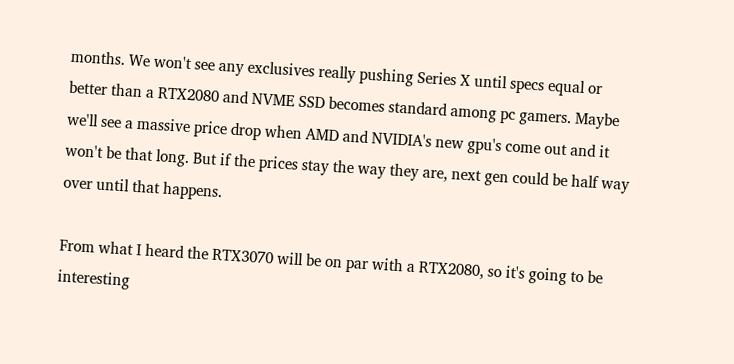months. We won't see any exclusives really pushing Series X until specs equal or better than a RTX2080 and NVME SSD becomes standard among pc gamers. Maybe we'll see a massive price drop when AMD and NVIDIA's new gpu's come out and it won't be that long. But if the prices stay the way they are, next gen could be half way over until that happens.

From what I heard the RTX3070 will be on par with a RTX2080, so it's going to be interesting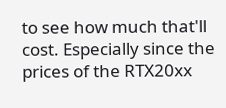to see how much that'll cost. Especially since the prices of the RTX20xx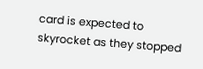card is expected to skyrocket as they stopped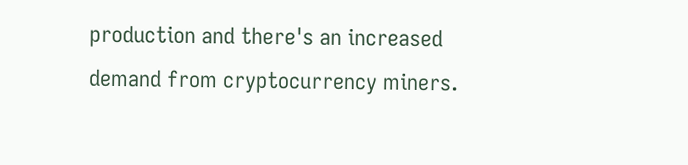production and there's an increased demand from cryptocurrency miners.